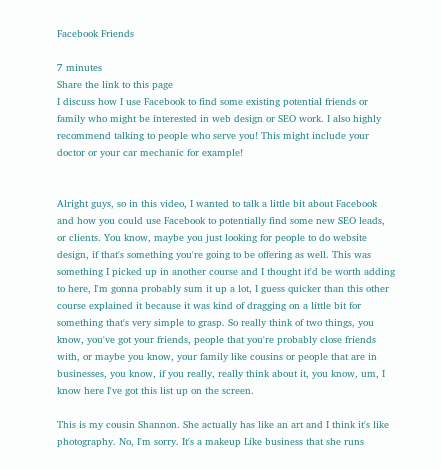Facebook Friends

7 minutes
Share the link to this page
I discuss how I use Facebook to find some existing potential friends or family who might be interested in web design or SEO work. I also highly recommend talking to people who serve you! This might include your doctor or your car mechanic for example!


Alright guys, so in this video, I wanted to talk a little bit about Facebook and how you could use Facebook to potentially find some new SEO leads, or clients. You know, maybe you just looking for people to do website design, if that's something you're going to be offering as well. This was something I picked up in another course and I thought it'd be worth adding to here, I'm gonna probably sum it up a lot, I guess quicker than this other course explained it because it was kind of dragging on a little bit for something that's very simple to grasp. So really think of two things, you know, you've got your friends, people that you're probably close friends with, or maybe you know, your family like cousins or people that are in businesses, you know, if you really, really think about it, you know, um, I know here I've got this list up on the screen.

This is my cousin Shannon. She actually has like an art and I think it's like photography. No, I'm sorry. It's a makeup Like business that she runs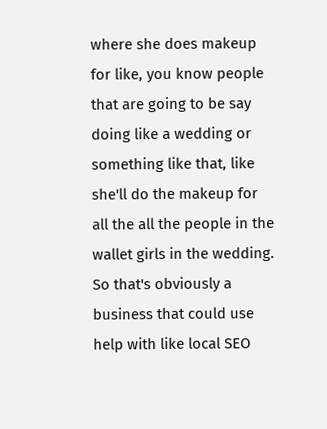where she does makeup for like, you know people that are going to be say doing like a wedding or something like that, like she'll do the makeup for all the all the people in the wallet girls in the wedding. So that's obviously a business that could use help with like local SEO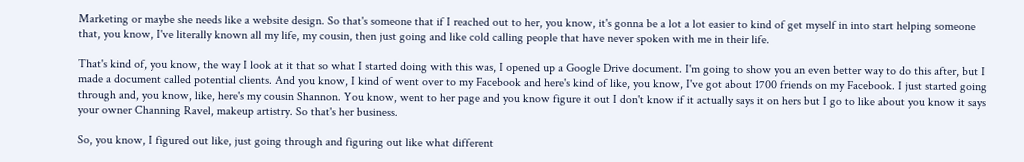Marketing or maybe she needs like a website design. So that's someone that if I reached out to her, you know, it's gonna be a lot a lot easier to kind of get myself in into start helping someone that, you know, I've literally known all my life, my cousin, then just going and like cold calling people that have never spoken with me in their life.

That's kind of, you know, the way I look at it that so what I started doing with this was, I opened up a Google Drive document. I'm going to show you an even better way to do this after, but I made a document called potential clients. And you know, I kind of went over to my Facebook and here's kind of like, you know, I've got about 1700 friends on my Facebook. I just started going through and, you know, like, here's my cousin Shannon. You know, went to her page and you know figure it out I don't know if it actually says it on hers but I go to like about you know it says your owner Channing Ravel, makeup artistry. So that's her business.

So, you know, I figured out like, just going through and figuring out like what different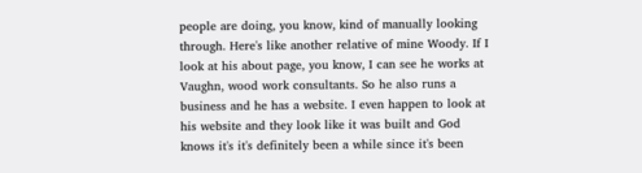people are doing, you know, kind of manually looking through. Here's like another relative of mine Woody. If I look at his about page, you know, I can see he works at Vaughn, wood work consultants. So he also runs a business and he has a website. I even happen to look at his website and they look like it was built and God knows it's it's definitely been a while since it's been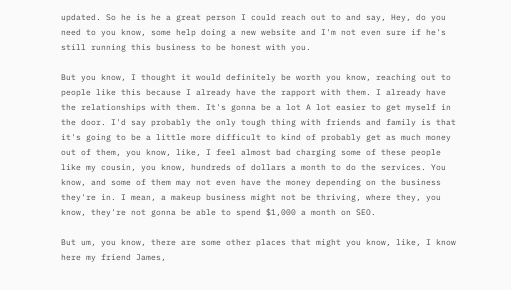updated. So he is he a great person I could reach out to and say, Hey, do you need to you know, some help doing a new website and I'm not even sure if he's still running this business to be honest with you.

But you know, I thought it would definitely be worth you know, reaching out to people like this because I already have the rapport with them. I already have the relationships with them. It's gonna be a lot A lot easier to get myself in the door. I'd say probably the only tough thing with friends and family is that it's going to be a little more difficult to kind of probably get as much money out of them, you know, like, I feel almost bad charging some of these people like my cousin, you know, hundreds of dollars a month to do the services. You know, and some of them may not even have the money depending on the business they're in. I mean, a makeup business might not be thriving, where they, you know, they're not gonna be able to spend $1,000 a month on SEO.

But um, you know, there are some other places that might you know, like, I know here my friend James,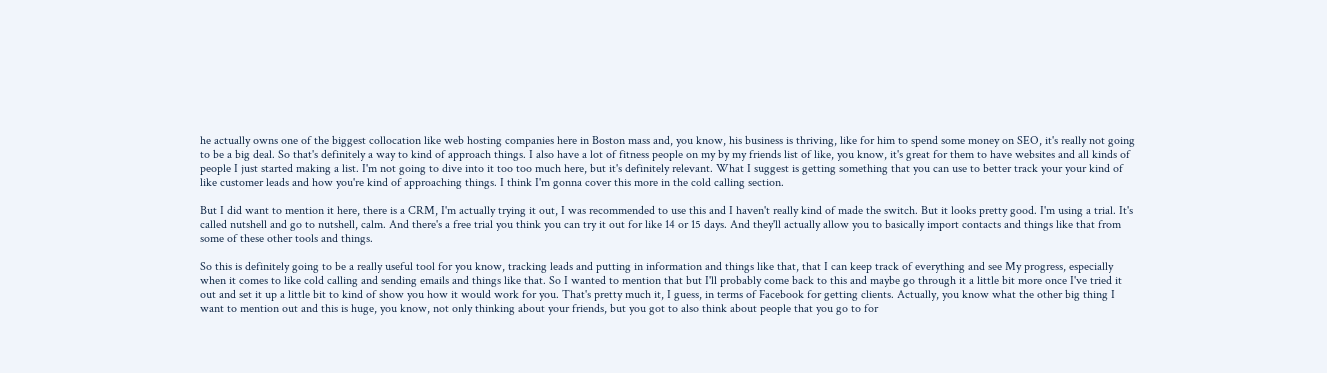he actually owns one of the biggest collocation like web hosting companies here in Boston mass and, you know, his business is thriving, like for him to spend some money on SEO, it's really not going to be a big deal. So that's definitely a way to kind of approach things. I also have a lot of fitness people on my by my friends list of like, you know, it's great for them to have websites and all kinds of people I just started making a list. I'm not going to dive into it too too much here, but it's definitely relevant. What I suggest is getting something that you can use to better track your your kind of like customer leads and how you're kind of approaching things. I think I'm gonna cover this more in the cold calling section.

But I did want to mention it here, there is a CRM, I'm actually trying it out, I was recommended to use this and I haven't really kind of made the switch. But it looks pretty good. I'm using a trial. It's called nutshell and go to nutshell, calm. And there's a free trial you think you can try it out for like 14 or 15 days. And they'll actually allow you to basically import contacts and things like that from some of these other tools and things.

So this is definitely going to be a really useful tool for you know, tracking leads and putting in information and things like that, that I can keep track of everything and see My progress, especially when it comes to like cold calling and sending emails and things like that. So I wanted to mention that but I'll probably come back to this and maybe go through it a little bit more once I've tried it out and set it up a little bit to kind of show you how it would work for you. That's pretty much it, I guess, in terms of Facebook for getting clients. Actually, you know what the other big thing I want to mention out and this is huge, you know, not only thinking about your friends, but you got to also think about people that you go to for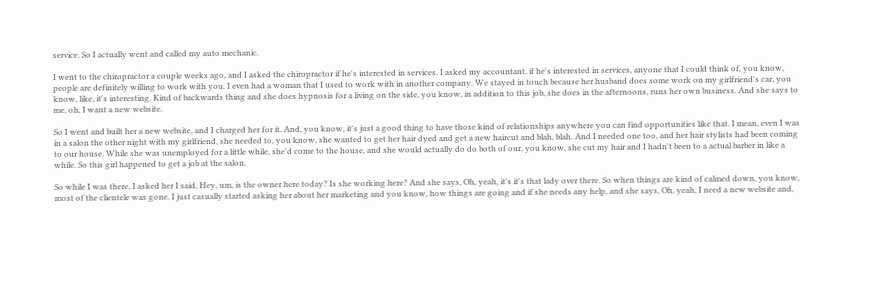service. So I actually went and called my auto mechanic.

I went to the chiropractor a couple weeks ago, and I asked the chiropractor if he's interested in services. I asked my accountant, if he's interested in services, anyone that I could think of, you know, people are definitely willing to work with you. I even had a woman that I used to work with in another company. We stayed in touch because her husband does some work on my girlfriend's car, you know, like, it's interesting. Kind of backwards thing and she does hypnosis for a living on the side, you know, in addition to this job, she does in the afternoons, runs her own business. And she says to me, oh, I want a new website.

So I went and built her a new website, and I charged her for it. And, you know, it's just a good thing to have those kind of relationships anywhere you can find opportunities like that. I mean, even I was in a salon the other night with my girlfriend, she needed to, you know, she wanted to get her hair dyed and get a new haircut and blah, blah. And I needed one too, and her hair stylists had been coming to our house. While she was unemployed for a little while, she'd come to the house, and she would actually do do both of our, you know, she cut my hair and I hadn't been to a actual barber in like a while. So this girl happened to get a job at the salon.

So while I was there, I asked her I said, Hey, um, is the owner here today? Is she working here? And she says, Oh, yeah, it's it's that lady over there. So when things are kind of calmed down, you know, most of the clientele was gone. I just casually started asking her about her marketing and you know, how things are going and if she needs any help, and she says, Oh, yeah, I need a new website and,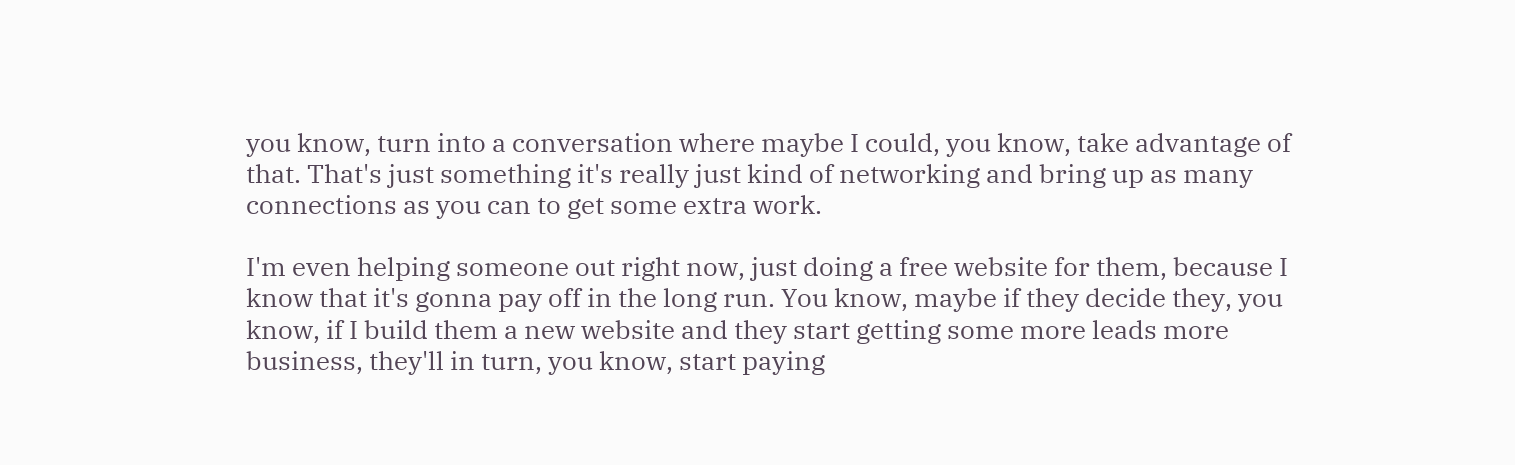you know, turn into a conversation where maybe I could, you know, take advantage of that. That's just something it's really just kind of networking and bring up as many connections as you can to get some extra work.

I'm even helping someone out right now, just doing a free website for them, because I know that it's gonna pay off in the long run. You know, maybe if they decide they, you know, if I build them a new website and they start getting some more leads more business, they'll in turn, you know, start paying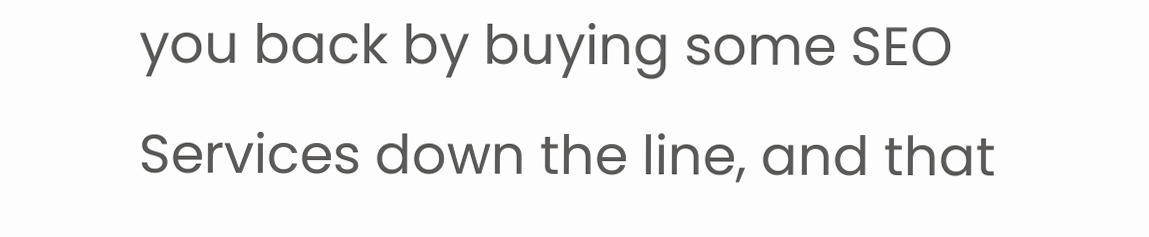you back by buying some SEO Services down the line, and that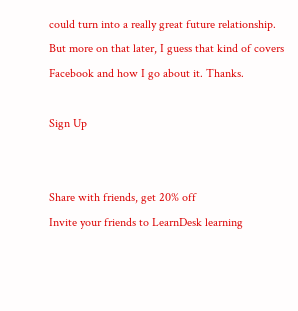could turn into a really great future relationship. But more on that later, I guess that kind of covers Facebook and how I go about it. Thanks.

Sign Up


Share with friends, get 20% off
Invite your friends to LearnDesk learning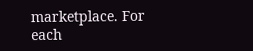marketplace. For each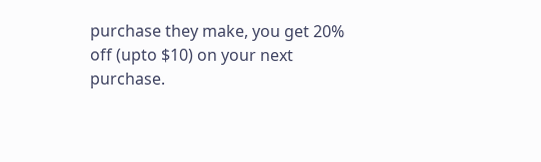purchase they make, you get 20% off (upto $10) on your next purchase.